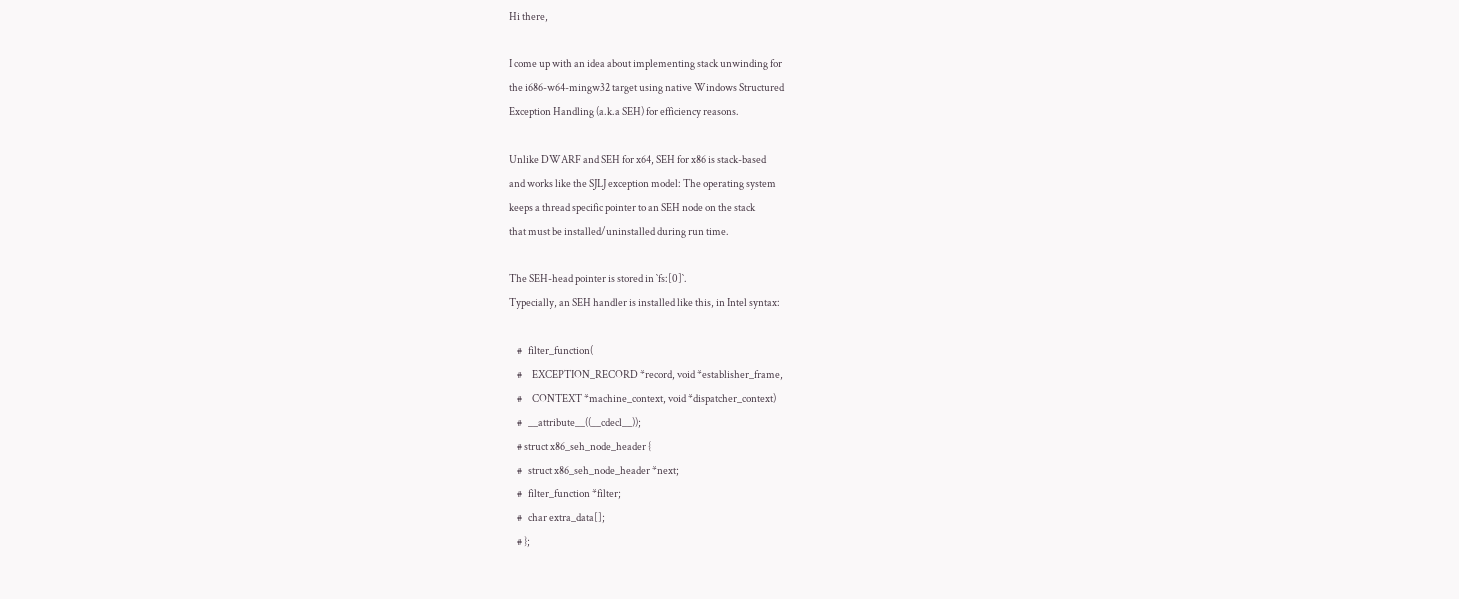Hi there,

I come up with an idea about implementing stack unwinding for
the i686-w64-mingw32 target using native Windows Structured
Exception Handling (a.k.a SEH) for efficiency reasons.

Unlike DWARF and SEH for x64, SEH for x86 is stack-based
and works like the SJLJ exception model: The operating system
keeps a thread specific pointer to an SEH node on the stack
that must be installed/uninstalled during run time.

The SEH-head pointer is stored in `fs:[0]`.
Typecially, an SEH handler is installed like this, in Intel syntax:

    #   filter_function(
    #     EXCEPTION_RECORD *record, void *establisher_frame,
    #     CONTEXT *machine_context, void *dispatcher_context)
    #   __attribute__((__cdecl__));
    # struct x86_seh_node_header {
    #   struct x86_seh_node_header *next;
    #   filter_function *filter;
    #   char extra_data[];
    # };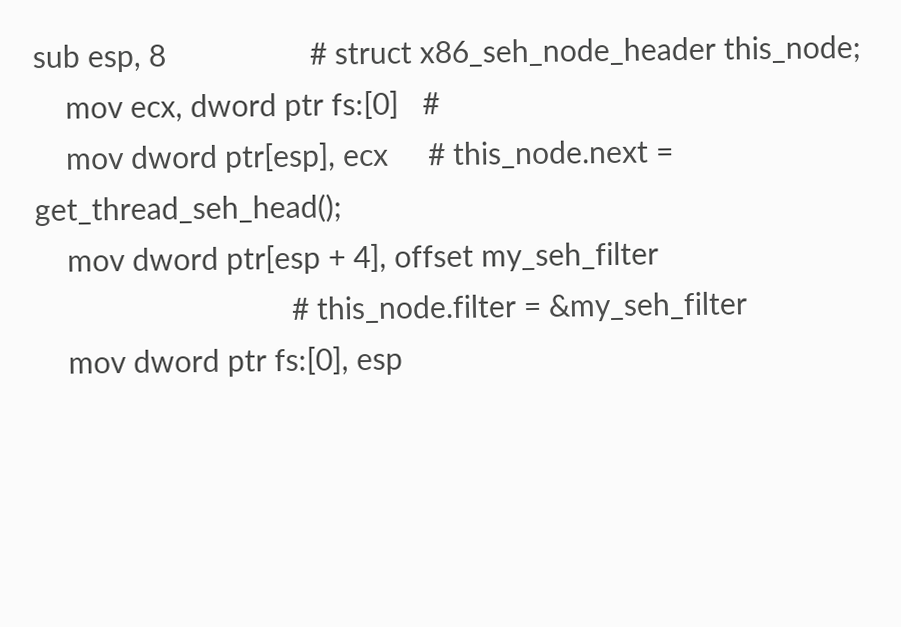sub esp, 8                  # struct x86_seh_node_header this_node;
    mov ecx, dword ptr fs:[0]   #
    mov dword ptr[esp], ecx     # this_node.next = get_thread_seh_head();
    mov dword ptr[esp + 4], offset my_seh_filter
                                # this_node.filter = &my_seh_filter
    mov dword ptr fs:[0], esp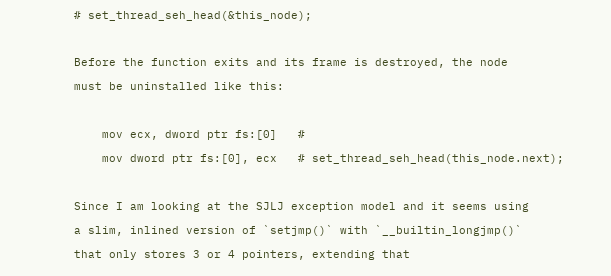# set_thread_seh_head(&this_node);

Before the function exits and its frame is destroyed, the node
must be uninstalled like this:

    mov ecx, dword ptr fs:[0]   #
    mov dword ptr fs:[0], ecx   # set_thread_seh_head(this_node.next);

Since I am looking at the SJLJ exception model and it seems using
a slim, inlined version of `setjmp()` with `__builtin_longjmp()`
that only stores 3 or 4 pointers, extending that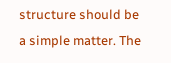structure should be
a simple matter. The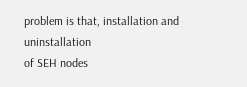problem is that, installation and uninstallation
of SEH nodes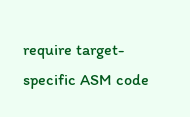require target-specific ASM code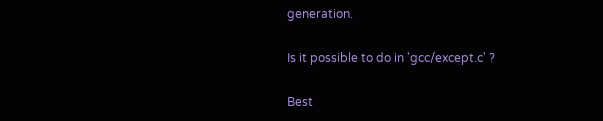generation.

Is it possible to do in 'gcc/except.c' ?

Best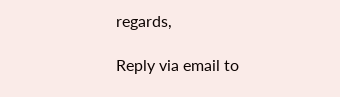regards,

Reply via email to